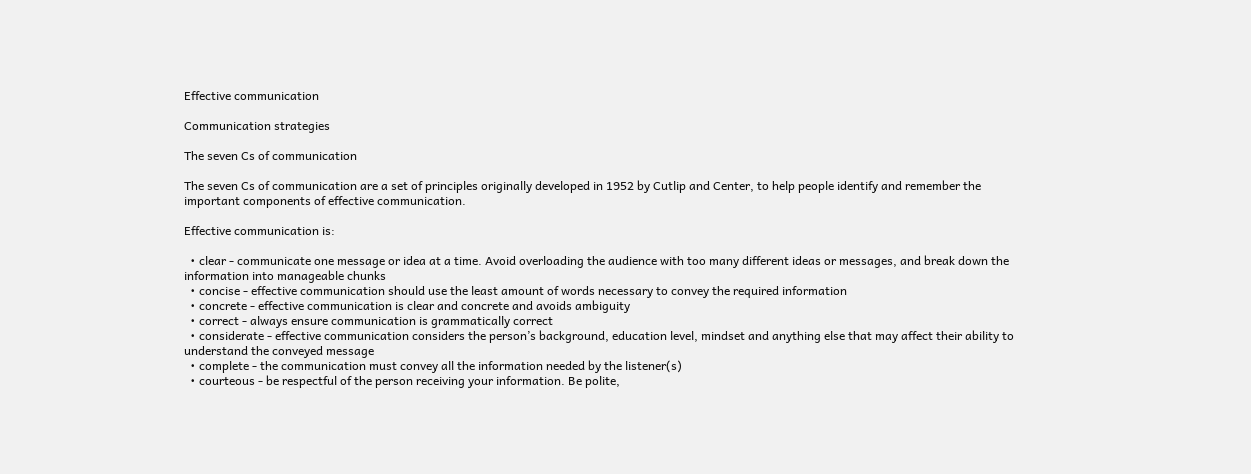Effective communication

Communication strategies

The seven Cs of communication

The seven Cs of communication are a set of principles originally developed in 1952 by Cutlip and Center, to help people identify and remember the important components of effective communication.

Effective communication is:

  • clear - communicate one message or idea at a time. Avoid overloading the audience with too many different ideas or messages, and break down the information into manageable chunks
  • concise - effective communication should use the least amount of words necessary to convey the required information
  • concrete - effective communication is clear and concrete and avoids ambiguity
  • correct - always ensure communication is grammatically correct
  • considerate - effective communication considers the person’s background, education level, mindset and anything else that may affect their ability to understand the conveyed message
  • complete - the communication must convey all the information needed by the listener(s)
  • courteous - be respectful of the person receiving your information. Be polite,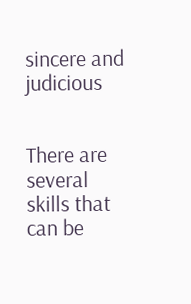sincere and judicious


There are several skills that can be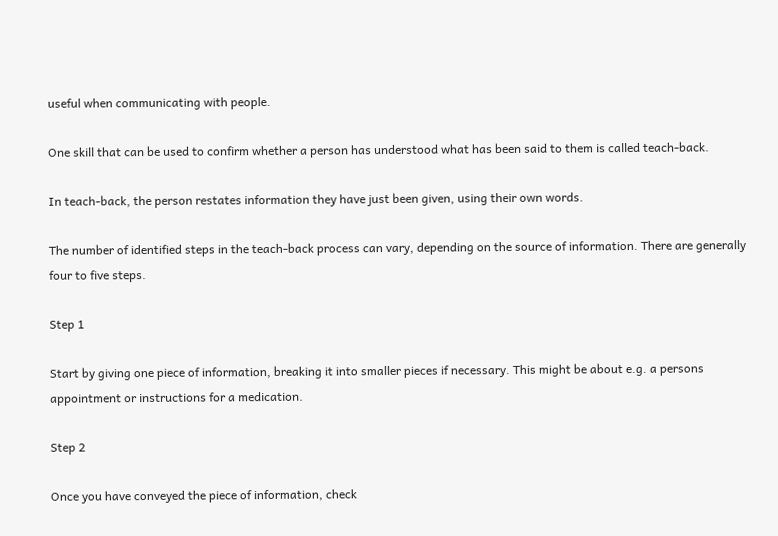useful when communicating with people.

One skill that can be used to confirm whether a person has understood what has been said to them is called teach-back.

In teach-back, the person restates information they have just been given, using their own words.

The number of identified steps in the teach-back process can vary, depending on the source of information. There are generally four to five steps.

Step 1

Start by giving one piece of information, breaking it into smaller pieces if necessary. This might be about e.g. a persons appointment or instructions for a medication.

Step 2

Once you have conveyed the piece of information, check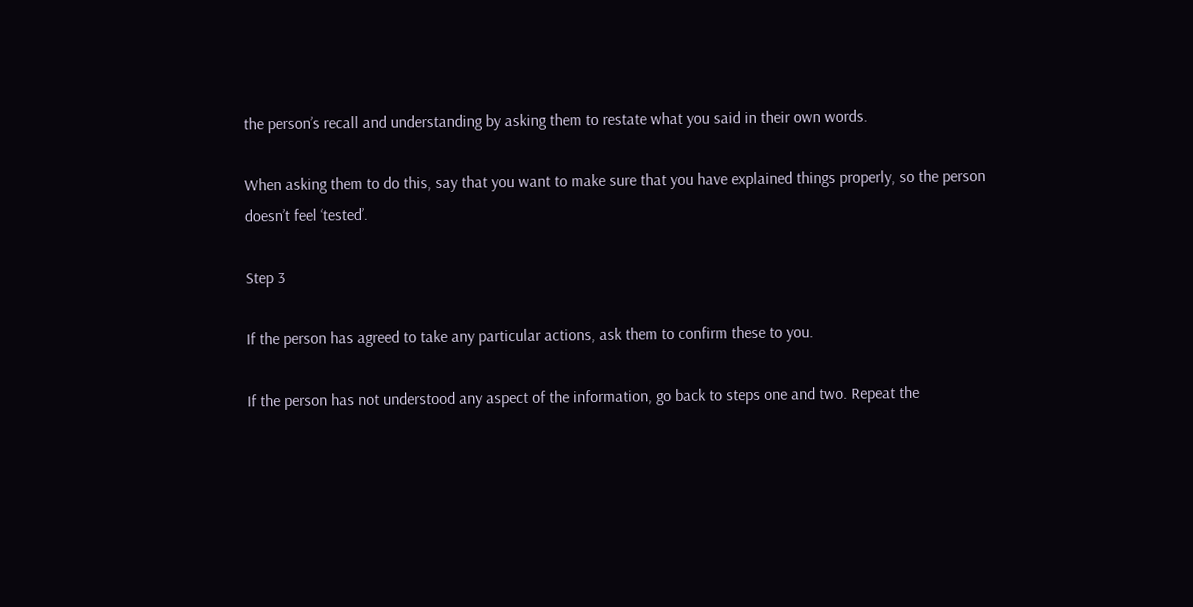the person’s recall and understanding by asking them to restate what you said in their own words.

When asking them to do this, say that you want to make sure that you have explained things properly, so the person doesn’t feel ‘tested’.

Step 3

If the person has agreed to take any particular actions, ask them to confirm these to you.

If the person has not understood any aspect of the information, go back to steps one and two. Repeat the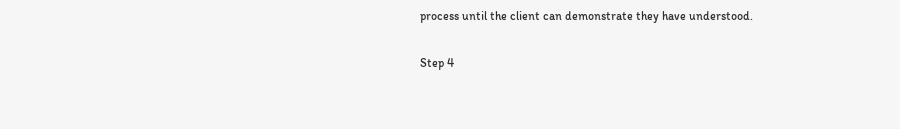process until the client can demonstrate they have understood.

Step 4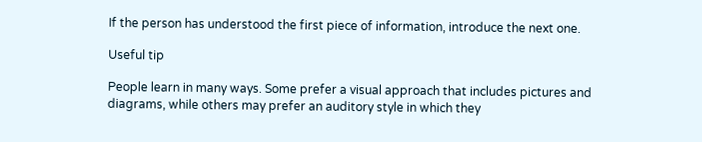If the person has understood the first piece of information, introduce the next one.

Useful tip

People learn in many ways. Some prefer a visual approach that includes pictures and diagrams, while others may prefer an auditory style in which they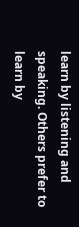learn by listening and speaking. Others prefer to learn by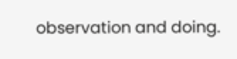observation and doing.